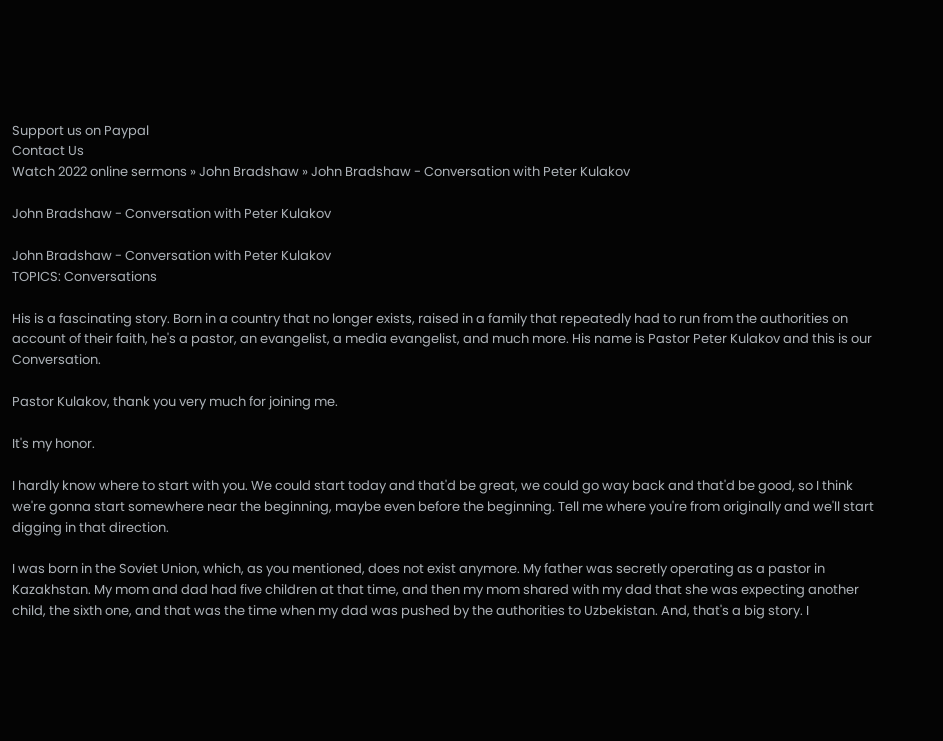Support us on Paypal
Contact Us
Watch 2022 online sermons » John Bradshaw » John Bradshaw - Conversation with Peter Kulakov

John Bradshaw - Conversation with Peter Kulakov

John Bradshaw - Conversation with Peter Kulakov
TOPICS: Conversations

His is a fascinating story. Born in a country that no longer exists, raised in a family that repeatedly had to run from the authorities on account of their faith, he's a pastor, an evangelist, a media evangelist, and much more. His name is Pastor Peter Kulakov and this is our Conversation.

Pastor Kulakov, thank you very much for joining me.

It's my honor.

I hardly know where to start with you. We could start today and that'd be great, we could go way back and that'd be good, so I think we're gonna start somewhere near the beginning, maybe even before the beginning. Tell me where you're from originally and we'll start digging in that direction.

I was born in the Soviet Union, which, as you mentioned, does not exist anymore. My father was secretly operating as a pastor in Kazakhstan. My mom and dad had five children at that time, and then my mom shared with my dad that she was expecting another child, the sixth one, and that was the time when my dad was pushed by the authorities to Uzbekistan. And, that's a big story. I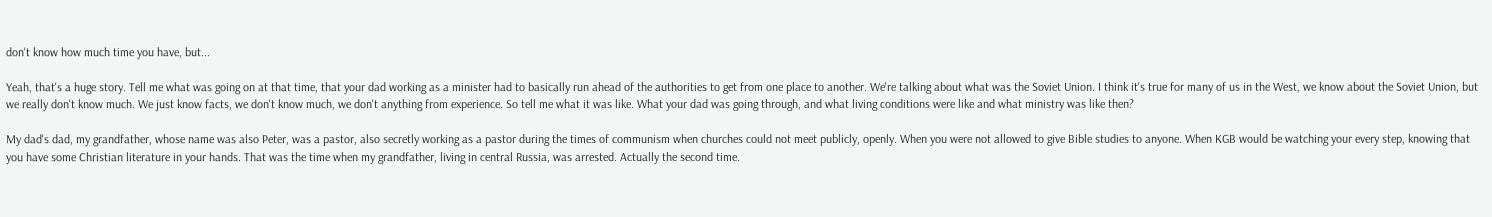don't know how much time you have, but...

Yeah, that's a huge story. Tell me what was going on at that time, that your dad working as a minister had to basically run ahead of the authorities to get from one place to another. We're talking about what was the Soviet Union. I think it's true for many of us in the West, we know about the Soviet Union, but we really don't know much. We just know facts, we don't know much, we don't anything from experience. So tell me what it was like. What your dad was going through, and what living conditions were like and what ministry was like then?

My dad's dad, my grandfather, whose name was also Peter, was a pastor, also secretly working as a pastor during the times of communism when churches could not meet publicly, openly. When you were not allowed to give Bible studies to anyone. When KGB would be watching your every step, knowing that you have some Christian literature in your hands. That was the time when my grandfather, living in central Russia, was arrested. Actually the second time.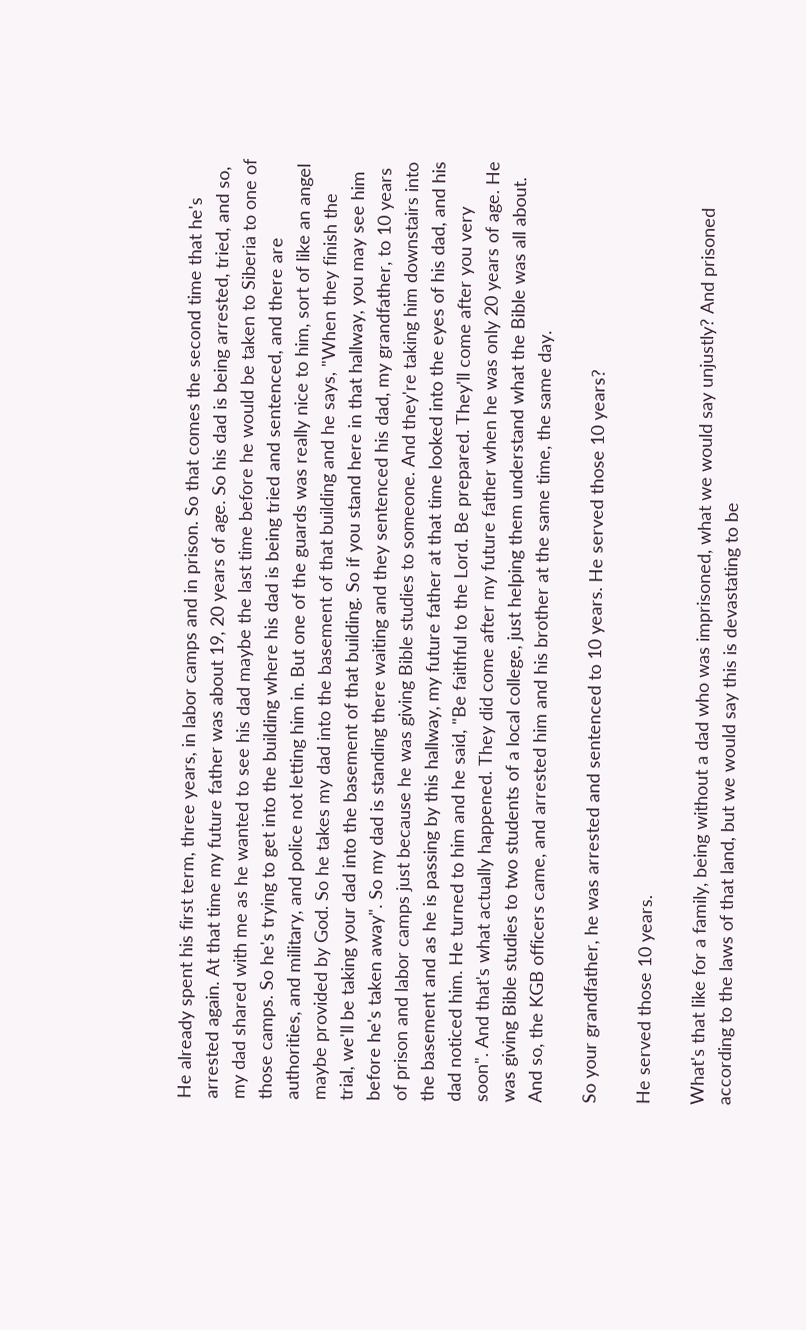He already spent his first term, three years, in labor camps and in prison. So that comes the second time that he's arrested again. At that time my future father was about 19, 20 years of age. So his dad is being arrested, tried, and so, my dad shared with me as he wanted to see his dad maybe the last time before he would be taken to Siberia to one of those camps. So he's trying to get into the building where his dad is being tried and sentenced, and there are authorities, and military, and police not letting him in. But one of the guards was really nice to him, sort of like an angel maybe provided by God. So he takes my dad into the basement of that building and he says, "When they finish the trial, we'll be taking your dad into the basement of that building. So if you stand here in that hallway, you may see him before he's taken away". So my dad is standing there waiting and they sentenced his dad, my grandfather, to 10 years of prison and labor camps just because he was giving Bible studies to someone. And they're taking him downstairs into the basement and as he is passing by this hallway, my future father at that time looked into the eyes of his dad, and his dad noticed him. He turned to him and he said, "Be faithful to the Lord. Be prepared. They'll come after you very soon". And that's what actually happened. They did come after my future father when he was only 20 years of age. He was giving Bible studies to two students of a local college, just helping them understand what the Bible was all about. And so, the KGB officers came, and arrested him and his brother at the same time, the same day.

So your grandfather, he was arrested and sentenced to 10 years. He served those 10 years?

He served those 10 years.

What's that like for a family, being without a dad who was imprisoned, what we would say unjustly? And prisoned according to the laws of that land, but we would say this is devastating to be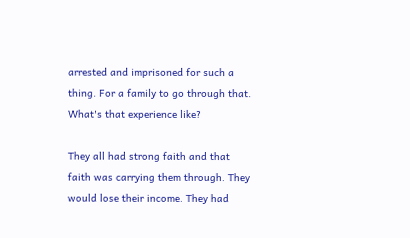arrested and imprisoned for such a thing. For a family to go through that. What's that experience like?

They all had strong faith and that faith was carrying them through. They would lose their income. They had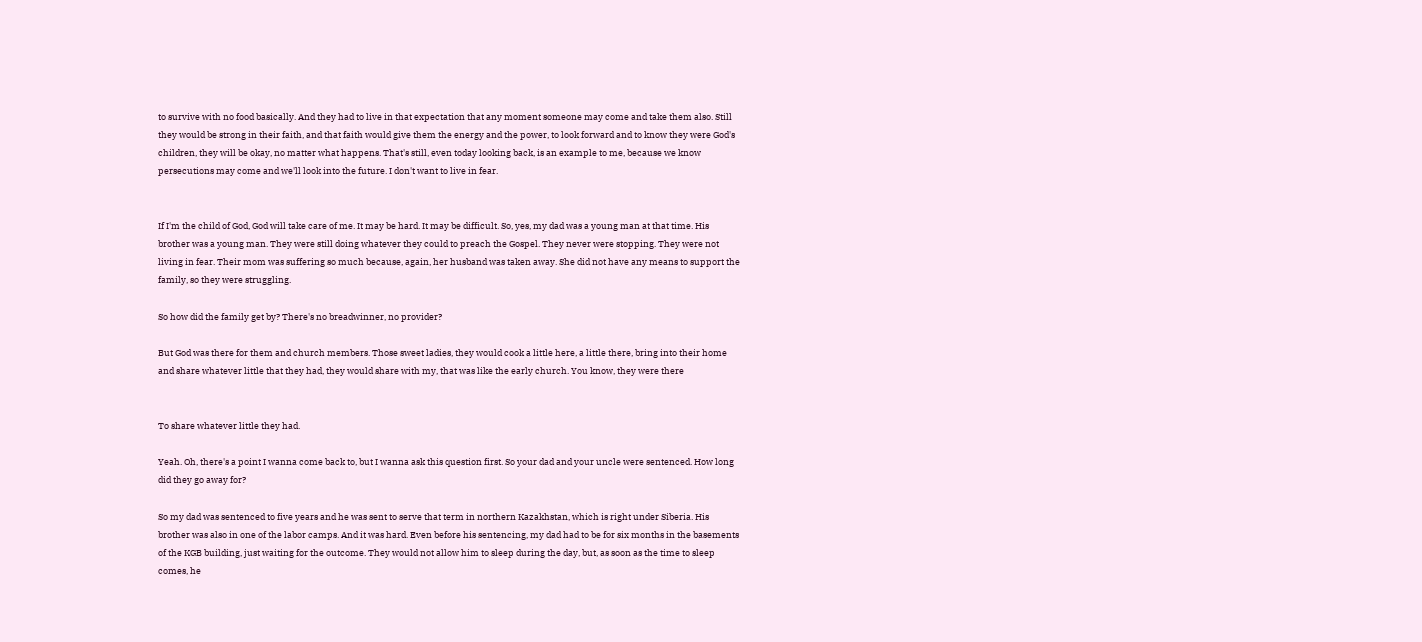to survive with no food basically. And they had to live in that expectation that any moment someone may come and take them also. Still they would be strong in their faith, and that faith would give them the energy and the power, to look forward and to know they were God's children, they will be okay, no matter what happens. That's still, even today looking back, is an example to me, because we know persecutions may come and we'll look into the future. I don't want to live in fear.


If I'm the child of God, God will take care of me. It may be hard. It may be difficult. So, yes, my dad was a young man at that time. His brother was a young man. They were still doing whatever they could to preach the Gospel. They never were stopping. They were not living in fear. Their mom was suffering so much because, again, her husband was taken away. She did not have any means to support the family, so they were struggling.

So how did the family get by? There's no breadwinner, no provider?

But God was there for them and church members. Those sweet ladies, they would cook a little here, a little there, bring into their home and share whatever little that they had, they would share with my, that was like the early church. You know, they were there


To share whatever little they had.

Yeah. Oh, there's a point I wanna come back to, but I wanna ask this question first. So your dad and your uncle were sentenced. How long did they go away for?

So my dad was sentenced to five years and he was sent to serve that term in northern Kazakhstan, which is right under Siberia. His brother was also in one of the labor camps. And it was hard. Even before his sentencing, my dad had to be for six months in the basements of the KGB building, just waiting for the outcome. They would not allow him to sleep during the day, but, as soon as the time to sleep comes, he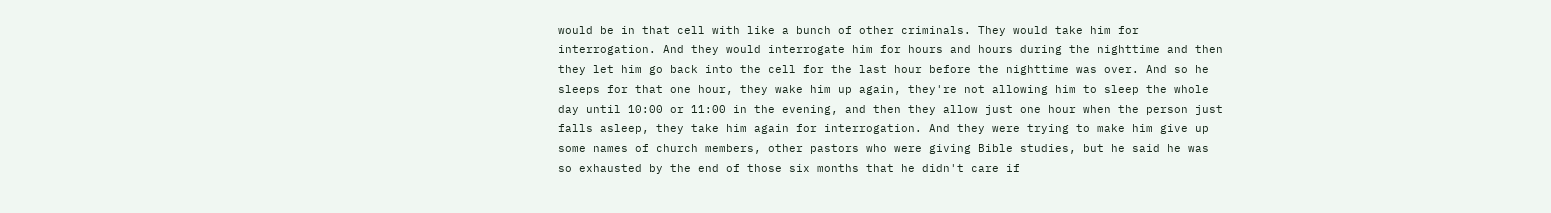would be in that cell with like a bunch of other criminals. They would take him for interrogation. And they would interrogate him for hours and hours during the nighttime and then they let him go back into the cell for the last hour before the nighttime was over. And so he sleeps for that one hour, they wake him up again, they're not allowing him to sleep the whole day until 10:00 or 11:00 in the evening, and then they allow just one hour when the person just falls asleep, they take him again for interrogation. And they were trying to make him give up some names of church members, other pastors who were giving Bible studies, but he said he was so exhausted by the end of those six months that he didn't care if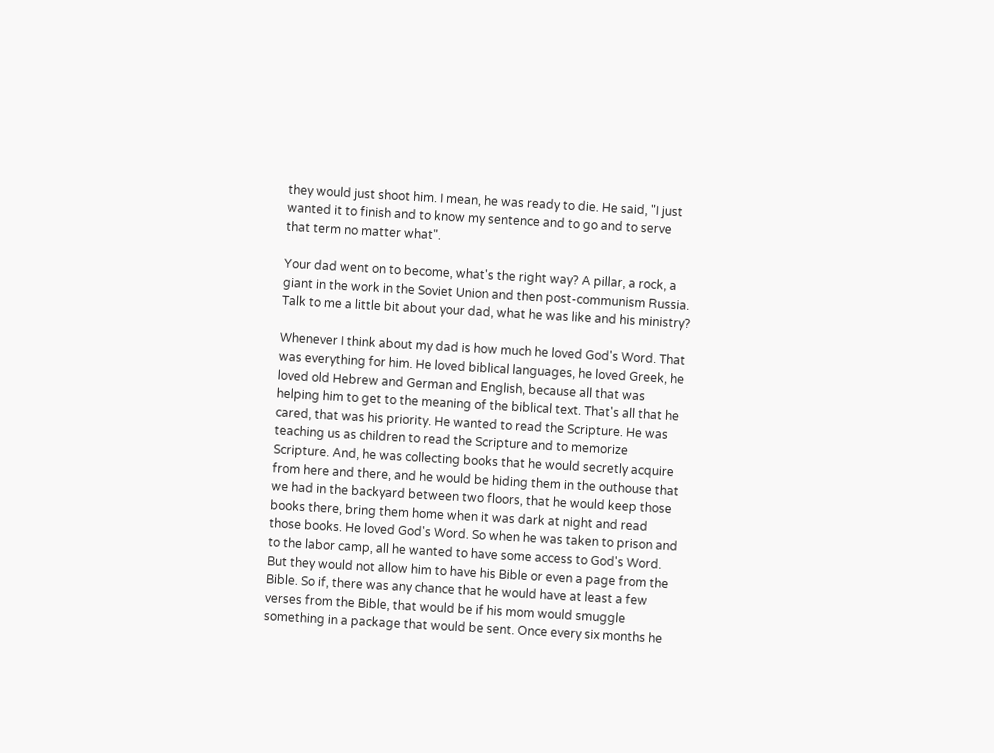they would just shoot him. I mean, he was ready to die. He said, "I just wanted it to finish and to know my sentence and to go and to serve that term no matter what".

Your dad went on to become, what's the right way? A pillar, a rock, a giant in the work in the Soviet Union and then post-communism Russia. Talk to me a little bit about your dad, what he was like and his ministry?

Whenever I think about my dad is how much he loved God's Word. That was everything for him. He loved biblical languages, he loved Greek, he loved old Hebrew and German and English, because all that was helping him to get to the meaning of the biblical text. That's all that he cared, that was his priority. He wanted to read the Scripture. He was teaching us as children to read the Scripture and to memorize Scripture. And, he was collecting books that he would secretly acquire from here and there, and he would be hiding them in the outhouse that we had in the backyard between two floors, that he would keep those books there, bring them home when it was dark at night and read those books. He loved God's Word. So when he was taken to prison and to the labor camp, all he wanted to have some access to God's Word. But they would not allow him to have his Bible or even a page from the Bible. So if, there was any chance that he would have at least a few verses from the Bible, that would be if his mom would smuggle something in a package that would be sent. Once every six months he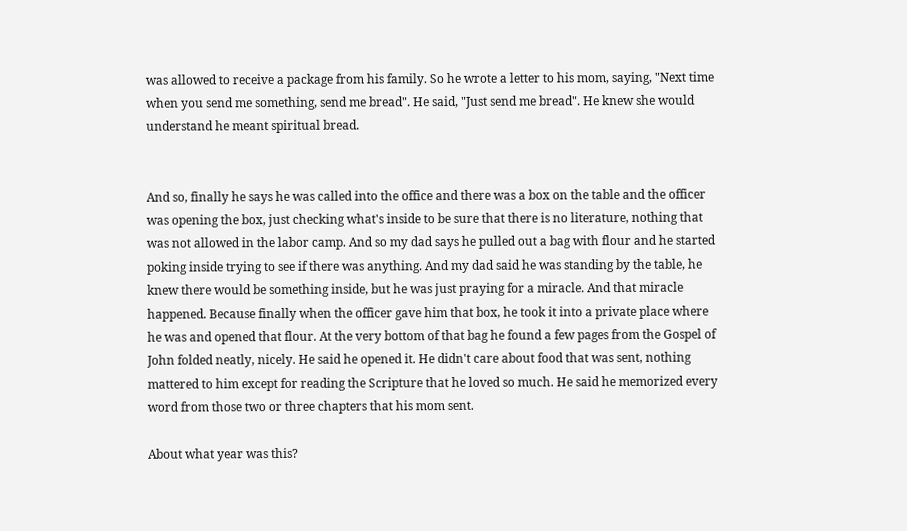was allowed to receive a package from his family. So he wrote a letter to his mom, saying, "Next time when you send me something, send me bread". He said, "Just send me bread". He knew she would understand he meant spiritual bread.


And so, finally he says he was called into the office and there was a box on the table and the officer was opening the box, just checking what's inside to be sure that there is no literature, nothing that was not allowed in the labor camp. And so my dad says he pulled out a bag with flour and he started poking inside trying to see if there was anything. And my dad said he was standing by the table, he knew there would be something inside, but he was just praying for a miracle. And that miracle happened. Because finally when the officer gave him that box, he took it into a private place where he was and opened that flour. At the very bottom of that bag he found a few pages from the Gospel of John folded neatly, nicely. He said he opened it. He didn't care about food that was sent, nothing mattered to him except for reading the Scripture that he loved so much. He said he memorized every word from those two or three chapters that his mom sent.

About what year was this?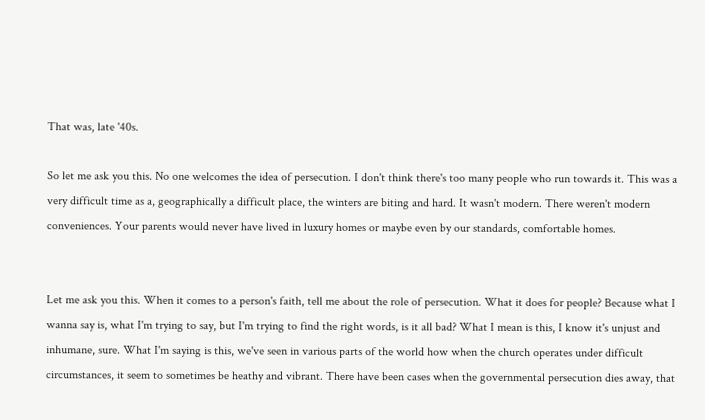That was, late '40s.

So let me ask you this. No one welcomes the idea of persecution. I don't think there's too many people who run towards it. This was a very difficult time as a, geographically a difficult place, the winters are biting and hard. It wasn't modern. There weren't modern conveniences. Your parents would never have lived in luxury homes or maybe even by our standards, comfortable homes.


Let me ask you this. When it comes to a person's faith, tell me about the role of persecution. What it does for people? Because what I wanna say is, what I'm trying to say, but I'm trying to find the right words, is it all bad? What I mean is this, I know it's unjust and inhumane, sure. What I'm saying is this, we've seen in various parts of the world how when the church operates under difficult circumstances, it seem to sometimes be heathy and vibrant. There have been cases when the governmental persecution dies away, that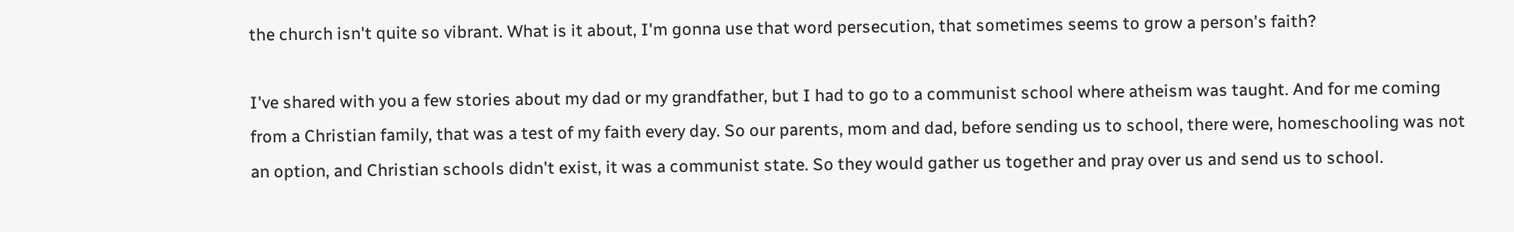the church isn't quite so vibrant. What is it about, I'm gonna use that word persecution, that sometimes seems to grow a person's faith?

I've shared with you a few stories about my dad or my grandfather, but I had to go to a communist school where atheism was taught. And for me coming from a Christian family, that was a test of my faith every day. So our parents, mom and dad, before sending us to school, there were, homeschooling was not an option, and Christian schools didn't exist, it was a communist state. So they would gather us together and pray over us and send us to school.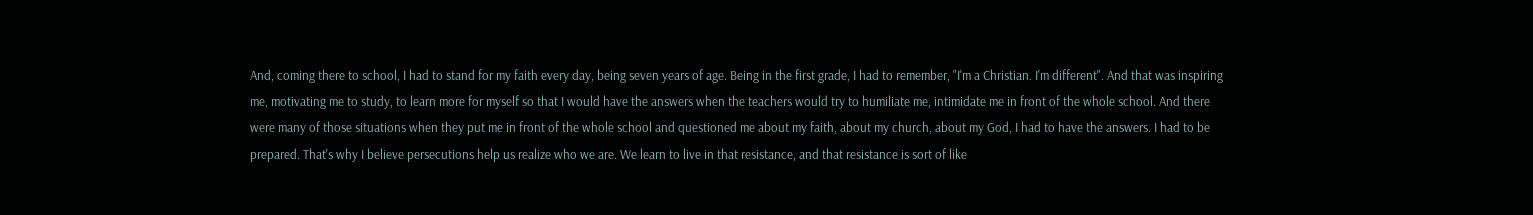And, coming there to school, I had to stand for my faith every day, being seven years of age. Being in the first grade, I had to remember, "I'm a Christian. I'm different". And that was inspiring me, motivating me to study, to learn more for myself so that I would have the answers when the teachers would try to humiliate me, intimidate me in front of the whole school. And there were many of those situations when they put me in front of the whole school and questioned me about my faith, about my church, about my God, I had to have the answers. I had to be prepared. That's why I believe persecutions help us realize who we are. We learn to live in that resistance, and that resistance is sort of like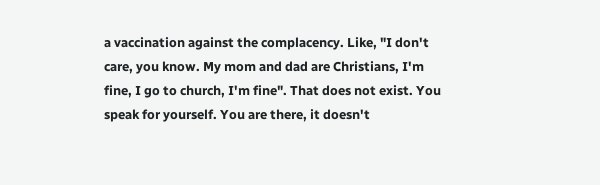a vaccination against the complacency. Like, "I don't care, you know. My mom and dad are Christians, I'm fine, I go to church, I'm fine". That does not exist. You speak for yourself. You are there, it doesn't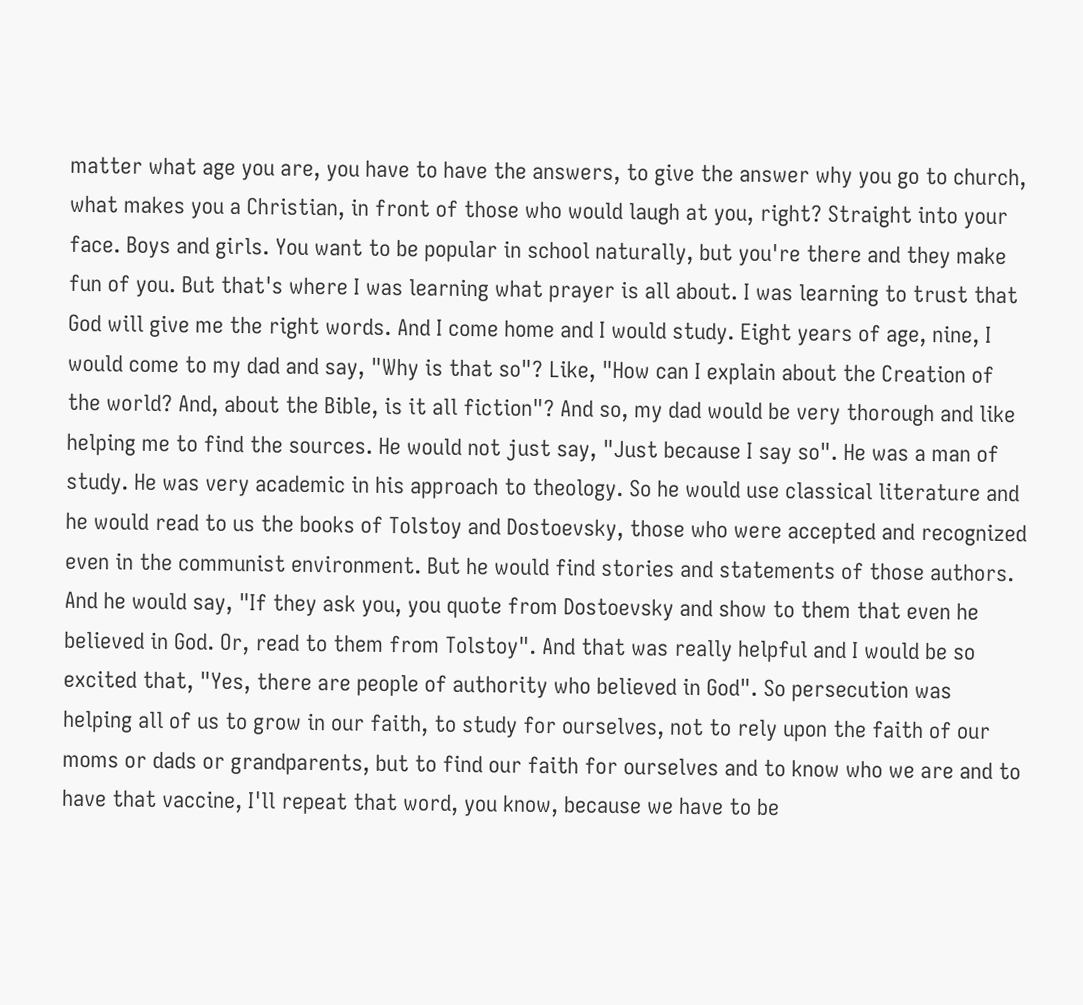matter what age you are, you have to have the answers, to give the answer why you go to church, what makes you a Christian, in front of those who would laugh at you, right? Straight into your face. Boys and girls. You want to be popular in school naturally, but you're there and they make fun of you. But that's where I was learning what prayer is all about. I was learning to trust that God will give me the right words. And I come home and I would study. Eight years of age, nine, I would come to my dad and say, "Why is that so"? Like, "How can I explain about the Creation of the world? And, about the Bible, is it all fiction"? And so, my dad would be very thorough and like helping me to find the sources. He would not just say, "Just because I say so". He was a man of study. He was very academic in his approach to theology. So he would use classical literature and he would read to us the books of Tolstoy and Dostoevsky, those who were accepted and recognized even in the communist environment. But he would find stories and statements of those authors. And he would say, "If they ask you, you quote from Dostoevsky and show to them that even he believed in God. Or, read to them from Tolstoy". And that was really helpful and I would be so excited that, "Yes, there are people of authority who believed in God". So persecution was helping all of us to grow in our faith, to study for ourselves, not to rely upon the faith of our moms or dads or grandparents, but to find our faith for ourselves and to know who we are and to have that vaccine, I'll repeat that word, you know, because we have to be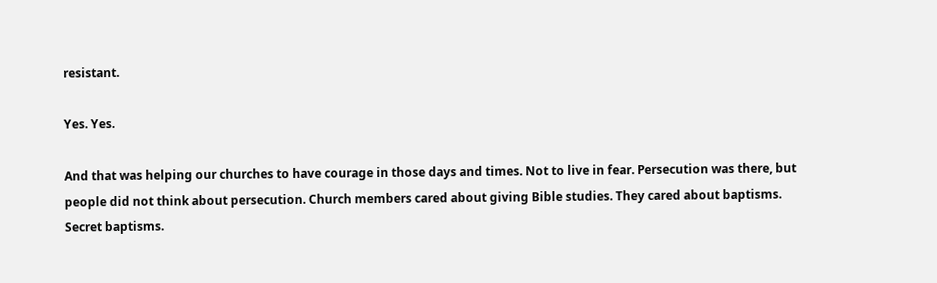resistant.

Yes. Yes.

And that was helping our churches to have courage in those days and times. Not to live in fear. Persecution was there, but people did not think about persecution. Church members cared about giving Bible studies. They cared about baptisms. Secret baptisms.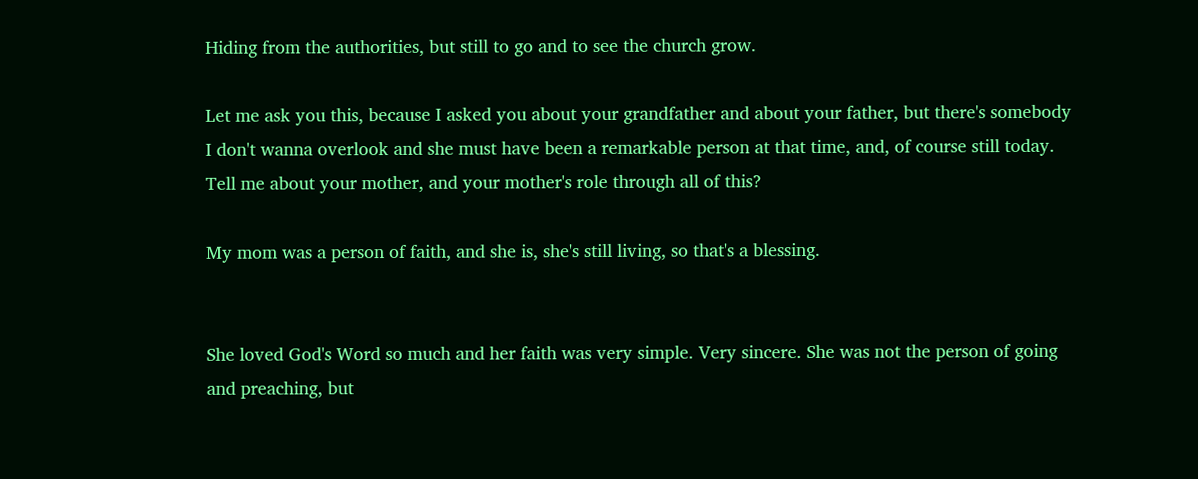Hiding from the authorities, but still to go and to see the church grow.

Let me ask you this, because I asked you about your grandfather and about your father, but there's somebody I don't wanna overlook and she must have been a remarkable person at that time, and, of course still today. Tell me about your mother, and your mother's role through all of this?

My mom was a person of faith, and she is, she's still living, so that's a blessing.


She loved God's Word so much and her faith was very simple. Very sincere. She was not the person of going and preaching, but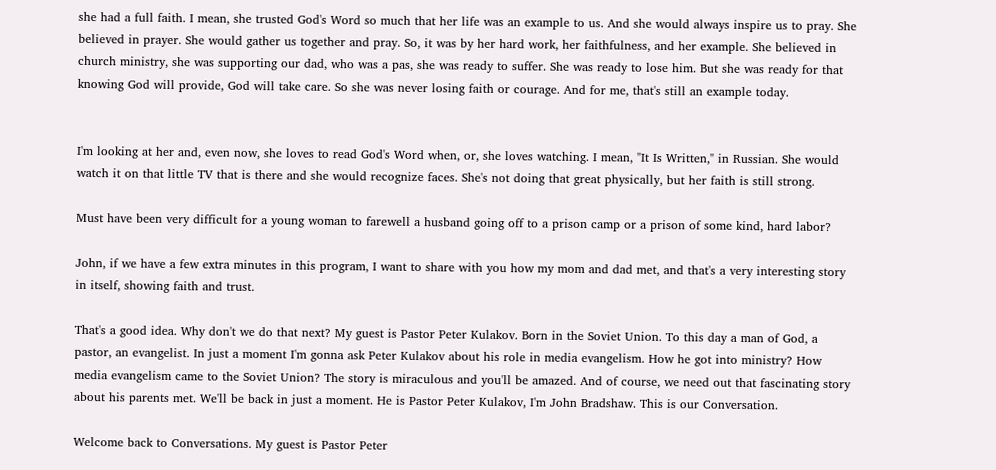she had a full faith. I mean, she trusted God's Word so much that her life was an example to us. And she would always inspire us to pray. She believed in prayer. She would gather us together and pray. So, it was by her hard work, her faithfulness, and her example. She believed in church ministry, she was supporting our dad, who was a pas, she was ready to suffer. She was ready to lose him. But she was ready for that knowing God will provide, God will take care. So she was never losing faith or courage. And for me, that's still an example today.


I'm looking at her and, even now, she loves to read God's Word when, or, she loves watching. I mean, "It Is Written," in Russian. She would watch it on that little TV that is there and she would recognize faces. She's not doing that great physically, but her faith is still strong.

Must have been very difficult for a young woman to farewell a husband going off to a prison camp or a prison of some kind, hard labor?

John, if we have a few extra minutes in this program, I want to share with you how my mom and dad met, and that's a very interesting story in itself, showing faith and trust.

That's a good idea. Why don't we do that next? My guest is Pastor Peter Kulakov. Born in the Soviet Union. To this day a man of God, a pastor, an evangelist. In just a moment I'm gonna ask Peter Kulakov about his role in media evangelism. How he got into ministry? How media evangelism came to the Soviet Union? The story is miraculous and you'll be amazed. And of course, we need out that fascinating story about his parents met. We'll be back in just a moment. He is Pastor Peter Kulakov, I'm John Bradshaw. This is our Conversation.

Welcome back to Conversations. My guest is Pastor Peter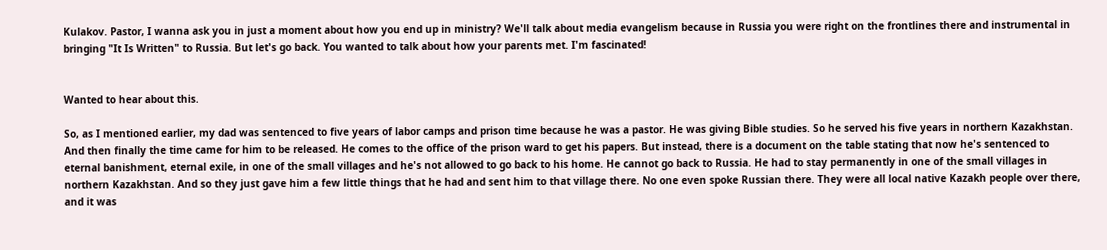Kulakov. Pastor, I wanna ask you in just a moment about how you end up in ministry? We'll talk about media evangelism because in Russia you were right on the frontlines there and instrumental in bringing "It Is Written" to Russia. But let's go back. You wanted to talk about how your parents met. I'm fascinated!


Wanted to hear about this.

So, as I mentioned earlier, my dad was sentenced to five years of labor camps and prison time because he was a pastor. He was giving Bible studies. So he served his five years in northern Kazakhstan. And then finally the time came for him to be released. He comes to the office of the prison ward to get his papers. But instead, there is a document on the table stating that now he's sentenced to eternal banishment, eternal exile, in one of the small villages and he's not allowed to go back to his home. He cannot go back to Russia. He had to stay permanently in one of the small villages in northern Kazakhstan. And so they just gave him a few little things that he had and sent him to that village there. No one even spoke Russian there. They were all local native Kazakh people over there, and it was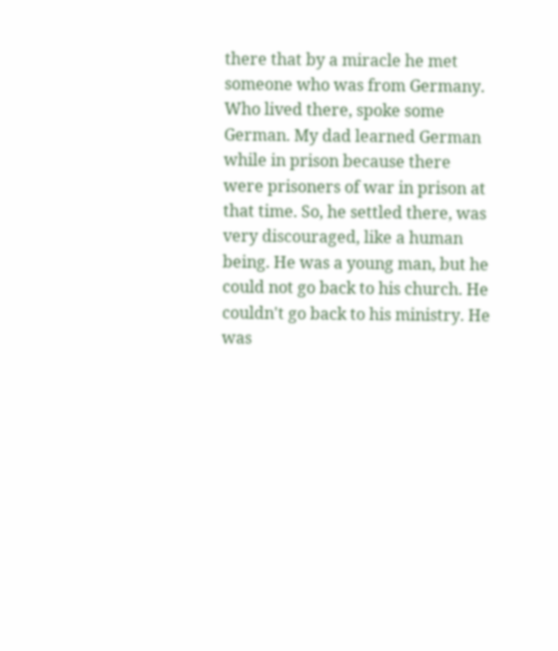there that by a miracle he met someone who was from Germany. Who lived there, spoke some German. My dad learned German while in prison because there were prisoners of war in prison at that time. So, he settled there, was very discouraged, like a human being. He was a young man, but he could not go back to his church. He couldn't go back to his ministry. He was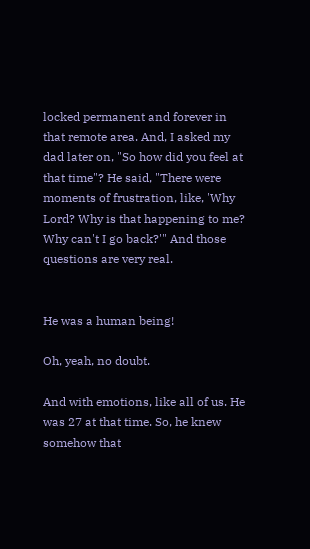locked permanent and forever in that remote area. And, I asked my dad later on, "So how did you feel at that time"? He said, "There were moments of frustration, like, 'Why Lord? Why is that happening to me? Why can't I go back?'" And those questions are very real.


He was a human being!

Oh, yeah, no doubt.

And with emotions, like all of us. He was 27 at that time. So, he knew somehow that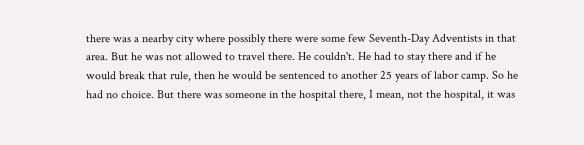there was a nearby city where possibly there were some few Seventh-Day Adventists in that area. But he was not allowed to travel there. He couldn't. He had to stay there and if he would break that rule, then he would be sentenced to another 25 years of labor camp. So he had no choice. But there was someone in the hospital there, I mean, not the hospital, it was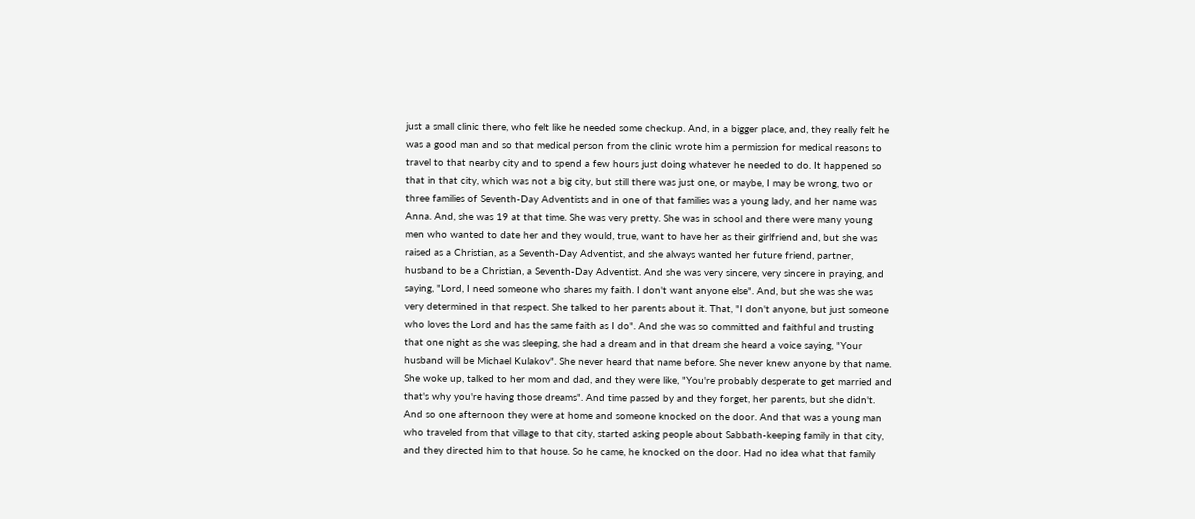just a small clinic there, who felt like he needed some checkup. And, in a bigger place, and, they really felt he was a good man and so that medical person from the clinic wrote him a permission for medical reasons to travel to that nearby city and to spend a few hours just doing whatever he needed to do. It happened so that in that city, which was not a big city, but still there was just one, or maybe, I may be wrong, two or three families of Seventh-Day Adventists and in one of that families was a young lady, and her name was Anna. And, she was 19 at that time. She was very pretty. She was in school and there were many young men who wanted to date her and they would, true, want to have her as their girlfriend and, but she was raised as a Christian, as a Seventh-Day Adventist, and she always wanted her future friend, partner, husband to be a Christian, a Seventh-Day Adventist. And she was very sincere, very sincere in praying, and saying, "Lord, I need someone who shares my faith. I don't want anyone else". And, but she was she was very determined in that respect. She talked to her parents about it. That, "I don't anyone, but just someone who loves the Lord and has the same faith as I do". And she was so committed and faithful and trusting that one night as she was sleeping, she had a dream and in that dream she heard a voice saying, "Your husband will be Michael Kulakov". She never heard that name before. She never knew anyone by that name. She woke up, talked to her mom and dad, and they were like, "You're probably desperate to get married and that's why you're having those dreams". And time passed by and they forget, her parents, but she didn't. And so one afternoon they were at home and someone knocked on the door. And that was a young man who traveled from that village to that city, started asking people about Sabbath-keeping family in that city, and they directed him to that house. So he came, he knocked on the door. Had no idea what that family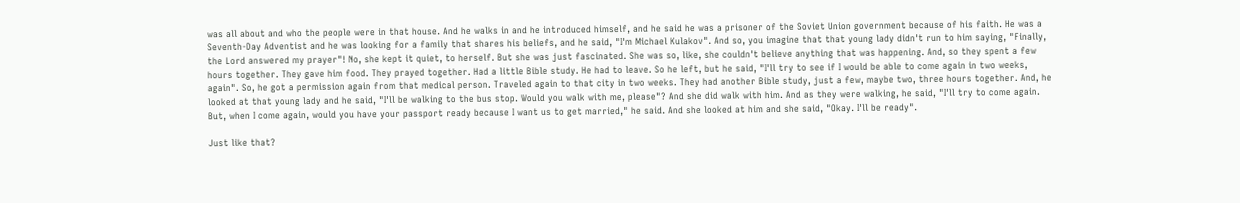was all about and who the people were in that house. And he walks in and he introduced himself, and he said he was a prisoner of the Soviet Union government because of his faith. He was a Seventh-Day Adventist and he was looking for a family that shares his beliefs, and he said, "I'm Michael Kulakov". And so, you imagine that that young lady didn't run to him saying, "Finally, the Lord answered my prayer"! No, she kept it quiet, to herself. But she was just fascinated. She was so, like, she couldn't believe anything that was happening. And, so they spent a few hours together. They gave him food. They prayed together. Had a little Bible study. He had to leave. So he left, but he said, "I'll try to see if I would be able to come again in two weeks, again". So, he got a permission again from that medical person. Traveled again to that city in two weeks. They had another Bible study, just a few, maybe two, three hours together. And, he looked at that young lady and he said, "I'll be walking to the bus stop. Would you walk with me, please"? And she did walk with him. And as they were walking, he said, "I'll try to come again. But, when I come again, would you have your passport ready because I want us to get married," he said. And she looked at him and she said, "Okay. I'll be ready".

Just like that?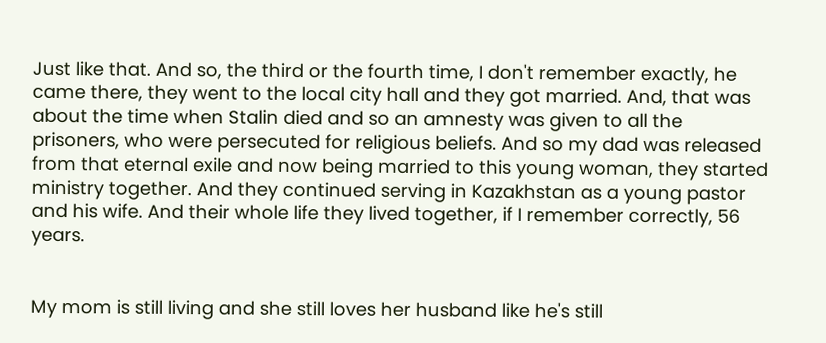Just like that. And so, the third or the fourth time, I don't remember exactly, he came there, they went to the local city hall and they got married. And, that was about the time when Stalin died and so an amnesty was given to all the prisoners, who were persecuted for religious beliefs. And so my dad was released from that eternal exile and now being married to this young woman, they started ministry together. And they continued serving in Kazakhstan as a young pastor and his wife. And their whole life they lived together, if I remember correctly, 56 years.


My mom is still living and she still loves her husband like he's still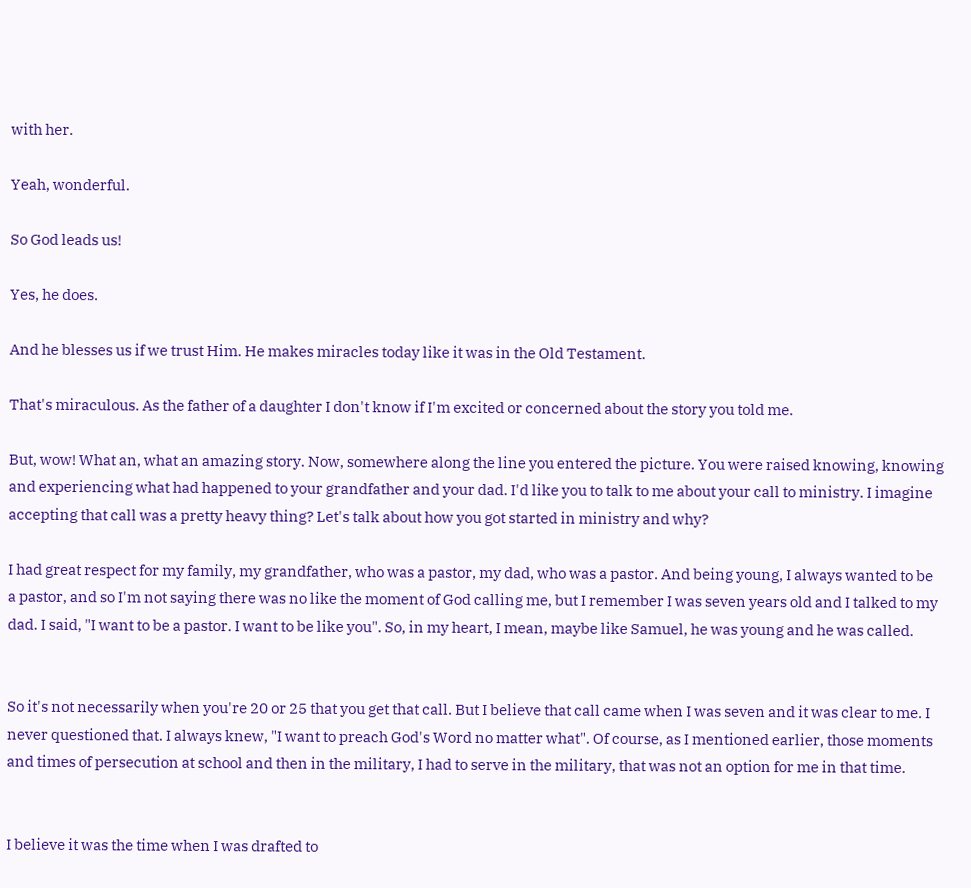with her.

Yeah, wonderful.

So God leads us!

Yes, he does.

And he blesses us if we trust Him. He makes miracles today like it was in the Old Testament.

That's miraculous. As the father of a daughter I don't know if I'm excited or concerned about the story you told me.

But, wow! What an, what an amazing story. Now, somewhere along the line you entered the picture. You were raised knowing, knowing and experiencing what had happened to your grandfather and your dad. I'd like you to talk to me about your call to ministry. I imagine accepting that call was a pretty heavy thing? Let's talk about how you got started in ministry and why?

I had great respect for my family, my grandfather, who was a pastor, my dad, who was a pastor. And being young, I always wanted to be a pastor, and so I'm not saying there was no like the moment of God calling me, but I remember I was seven years old and I talked to my dad. I said, "I want to be a pastor. I want to be like you". So, in my heart, I mean, maybe like Samuel, he was young and he was called.


So it's not necessarily when you're 20 or 25 that you get that call. But I believe that call came when I was seven and it was clear to me. I never questioned that. I always knew, "I want to preach God's Word no matter what". Of course, as I mentioned earlier, those moments and times of persecution at school and then in the military, I had to serve in the military, that was not an option for me in that time.


I believe it was the time when I was drafted to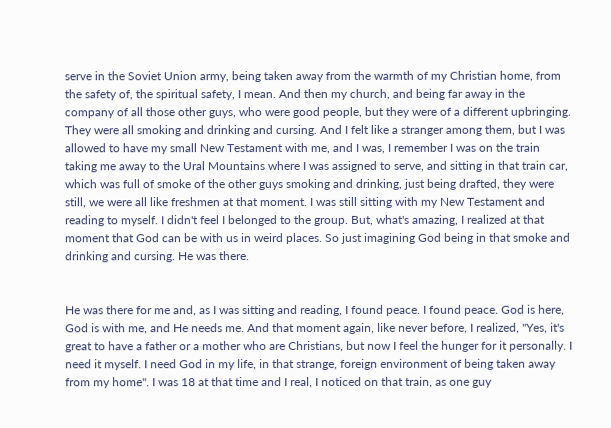serve in the Soviet Union army, being taken away from the warmth of my Christian home, from the safety of, the spiritual safety, I mean. And then my church, and being far away in the company of all those other guys, who were good people, but they were of a different upbringing. They were all smoking and drinking and cursing. And I felt like a stranger among them, but I was allowed to have my small New Testament with me, and I was, I remember I was on the train taking me away to the Ural Mountains where I was assigned to serve, and sitting in that train car, which was full of smoke of the other guys smoking and drinking, just being drafted, they were still, we were all like freshmen at that moment. I was still sitting with my New Testament and reading to myself. I didn't feel I belonged to the group. But, what's amazing, I realized at that moment that God can be with us in weird places. So just imagining God being in that smoke and drinking and cursing. He was there.


He was there for me and, as I was sitting and reading, I found peace. I found peace. God is here, God is with me, and He needs me. And that moment again, like never before, I realized, "Yes, it's great to have a father or a mother who are Christians, but now I feel the hunger for it personally. I need it myself. I need God in my life, in that strange, foreign environment of being taken away from my home". I was 18 at that time and I real, I noticed on that train, as one guy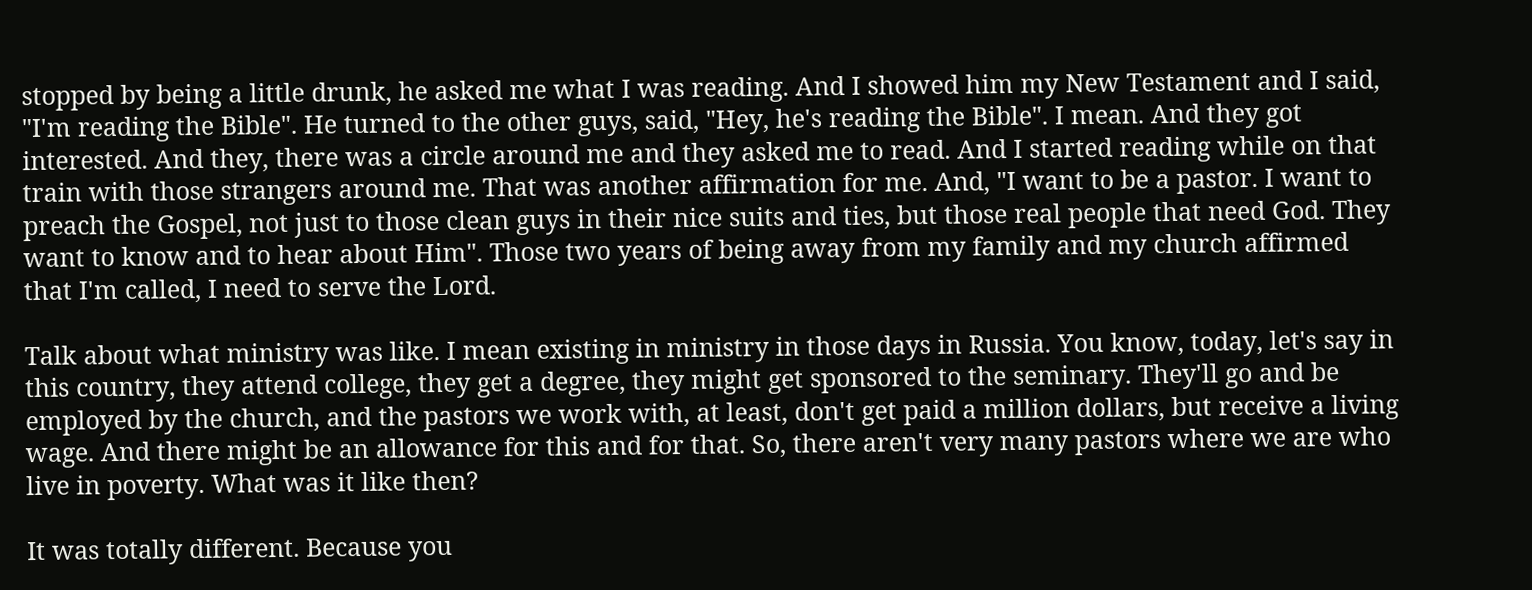stopped by being a little drunk, he asked me what I was reading. And I showed him my New Testament and I said, "I'm reading the Bible". He turned to the other guys, said, "Hey, he's reading the Bible". I mean. And they got interested. And they, there was a circle around me and they asked me to read. And I started reading while on that train with those strangers around me. That was another affirmation for me. And, "I want to be a pastor. I want to preach the Gospel, not just to those clean guys in their nice suits and ties, but those real people that need God. They want to know and to hear about Him". Those two years of being away from my family and my church affirmed that I'm called, I need to serve the Lord.

Talk about what ministry was like. I mean existing in ministry in those days in Russia. You know, today, let's say in this country, they attend college, they get a degree, they might get sponsored to the seminary. They'll go and be employed by the church, and the pastors we work with, at least, don't get paid a million dollars, but receive a living wage. And there might be an allowance for this and for that. So, there aren't very many pastors where we are who live in poverty. What was it like then?

It was totally different. Because you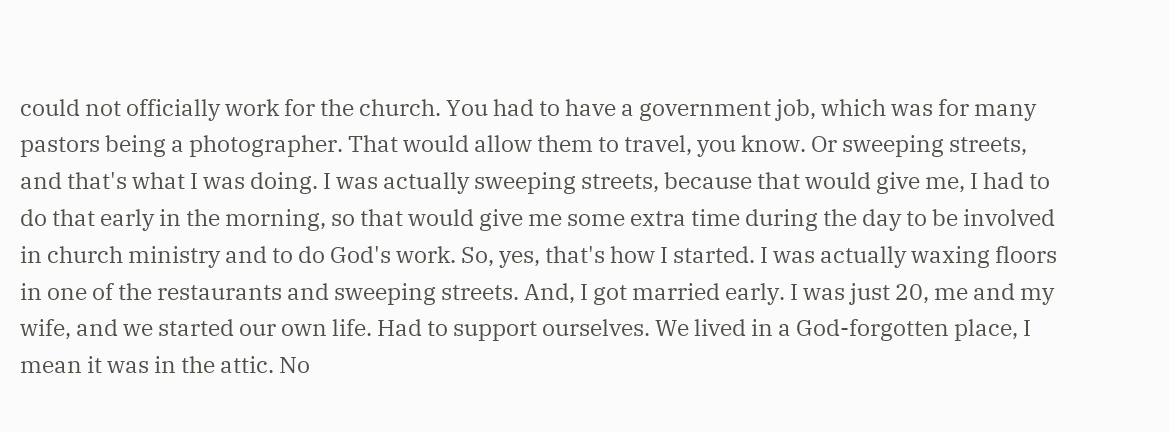could not officially work for the church. You had to have a government job, which was for many pastors being a photographer. That would allow them to travel, you know. Or sweeping streets, and that's what I was doing. I was actually sweeping streets, because that would give me, I had to do that early in the morning, so that would give me some extra time during the day to be involved in church ministry and to do God's work. So, yes, that's how I started. I was actually waxing floors in one of the restaurants and sweeping streets. And, I got married early. I was just 20, me and my wife, and we started our own life. Had to support ourselves. We lived in a God-forgotten place, I mean it was in the attic. No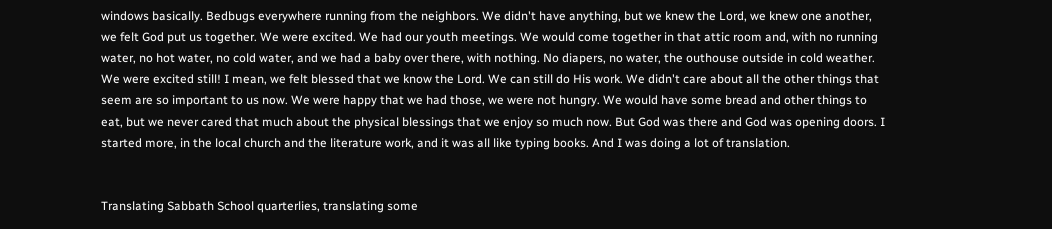windows basically. Bedbugs everywhere running from the neighbors. We didn't have anything, but we knew the Lord, we knew one another, we felt God put us together. We were excited. We had our youth meetings. We would come together in that attic room and, with no running water, no hot water, no cold water, and we had a baby over there, with nothing. No diapers, no water, the outhouse outside in cold weather. We were excited still! I mean, we felt blessed that we know the Lord. We can still do His work. We didn't care about all the other things that seem are so important to us now. We were happy that we had those, we were not hungry. We would have some bread and other things to eat, but we never cared that much about the physical blessings that we enjoy so much now. But God was there and God was opening doors. I started more, in the local church and the literature work, and it was all like typing books. And I was doing a lot of translation.


Translating Sabbath School quarterlies, translating some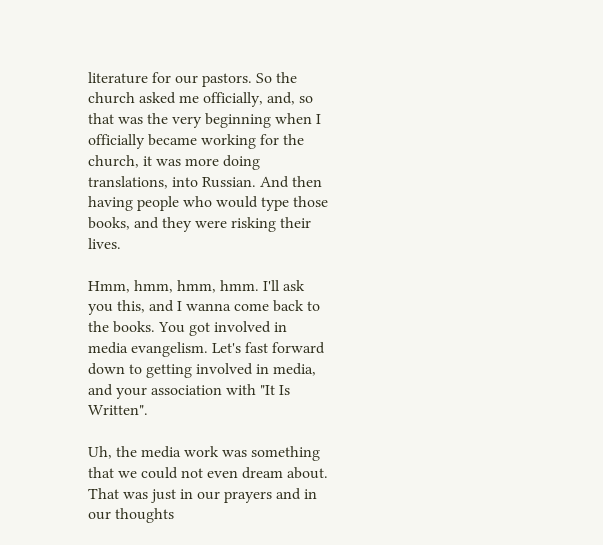literature for our pastors. So the church asked me officially, and, so that was the very beginning when I officially became working for the church, it was more doing translations, into Russian. And then having people who would type those books, and they were risking their lives.

Hmm, hmm, hmm, hmm. I'll ask you this, and I wanna come back to the books. You got involved in media evangelism. Let's fast forward down to getting involved in media, and your association with "It Is Written".

Uh, the media work was something that we could not even dream about. That was just in our prayers and in our thoughts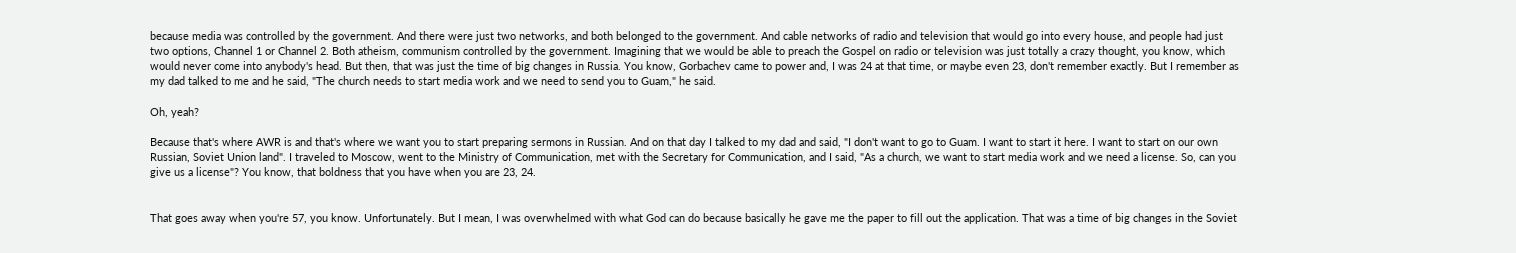because media was controlled by the government. And there were just two networks, and both belonged to the government. And cable networks of radio and television that would go into every house, and people had just two options, Channel 1 or Channel 2. Both atheism, communism controlled by the government. Imagining that we would be able to preach the Gospel on radio or television was just totally a crazy thought, you know, which would never come into anybody's head. But then, that was just the time of big changes in Russia. You know, Gorbachev came to power and, I was 24 at that time, or maybe even 23, don't remember exactly. But I remember as my dad talked to me and he said, "The church needs to start media work and we need to send you to Guam," he said.

Oh, yeah?

Because that's where AWR is and that's where we want you to start preparing sermons in Russian. And on that day I talked to my dad and said, "I don't want to go to Guam. I want to start it here. I want to start on our own Russian, Soviet Union land". I traveled to Moscow, went to the Ministry of Communication, met with the Secretary for Communication, and I said, "As a church, we want to start media work and we need a license. So, can you give us a license"? You know, that boldness that you have when you are 23, 24.


That goes away when you're 57, you know. Unfortunately. But I mean, I was overwhelmed with what God can do because basically he gave me the paper to fill out the application. That was a time of big changes in the Soviet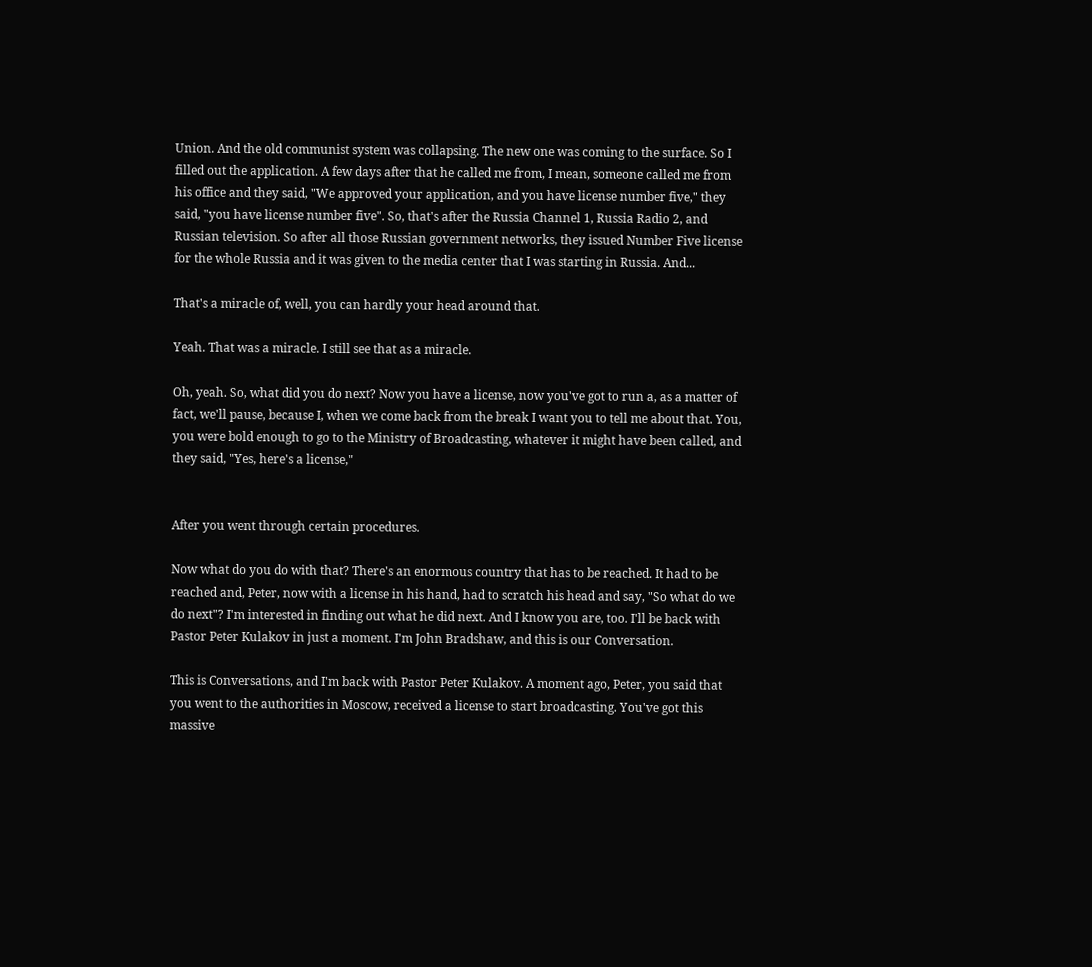Union. And the old communist system was collapsing. The new one was coming to the surface. So I filled out the application. A few days after that he called me from, I mean, someone called me from his office and they said, "We approved your application, and you have license number five," they said, "you have license number five". So, that's after the Russia Channel 1, Russia Radio 2, and Russian television. So after all those Russian government networks, they issued Number Five license for the whole Russia and it was given to the media center that I was starting in Russia. And...

That's a miracle of, well, you can hardly your head around that.

Yeah. That was a miracle. I still see that as a miracle.

Oh, yeah. So, what did you do next? Now you have a license, now you've got to run a, as a matter of fact, we'll pause, because I, when we come back from the break I want you to tell me about that. You, you were bold enough to go to the Ministry of Broadcasting, whatever it might have been called, and they said, "Yes, here's a license,"


After you went through certain procedures.

Now what do you do with that? There's an enormous country that has to be reached. It had to be reached and, Peter, now with a license in his hand, had to scratch his head and say, "So what do we do next"? I'm interested in finding out what he did next. And I know you are, too. I'll be back with Pastor Peter Kulakov in just a moment. I'm John Bradshaw, and this is our Conversation.

This is Conversations, and I'm back with Pastor Peter Kulakov. A moment ago, Peter, you said that you went to the authorities in Moscow, received a license to start broadcasting. You've got this massive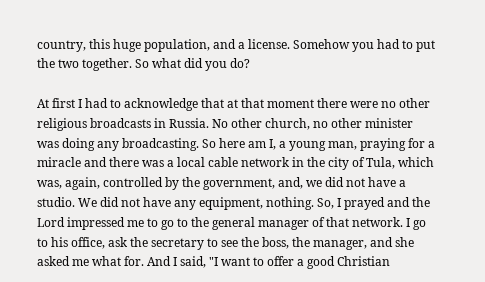country, this huge population, and a license. Somehow you had to put the two together. So what did you do?

At first I had to acknowledge that at that moment there were no other religious broadcasts in Russia. No other church, no other minister was doing any broadcasting. So here am I, a young man, praying for a miracle and there was a local cable network in the city of Tula, which was, again, controlled by the government, and, we did not have a studio. We did not have any equipment, nothing. So, I prayed and the Lord impressed me to go to the general manager of that network. I go to his office, ask the secretary to see the boss, the manager, and she asked me what for. And I said, "I want to offer a good Christian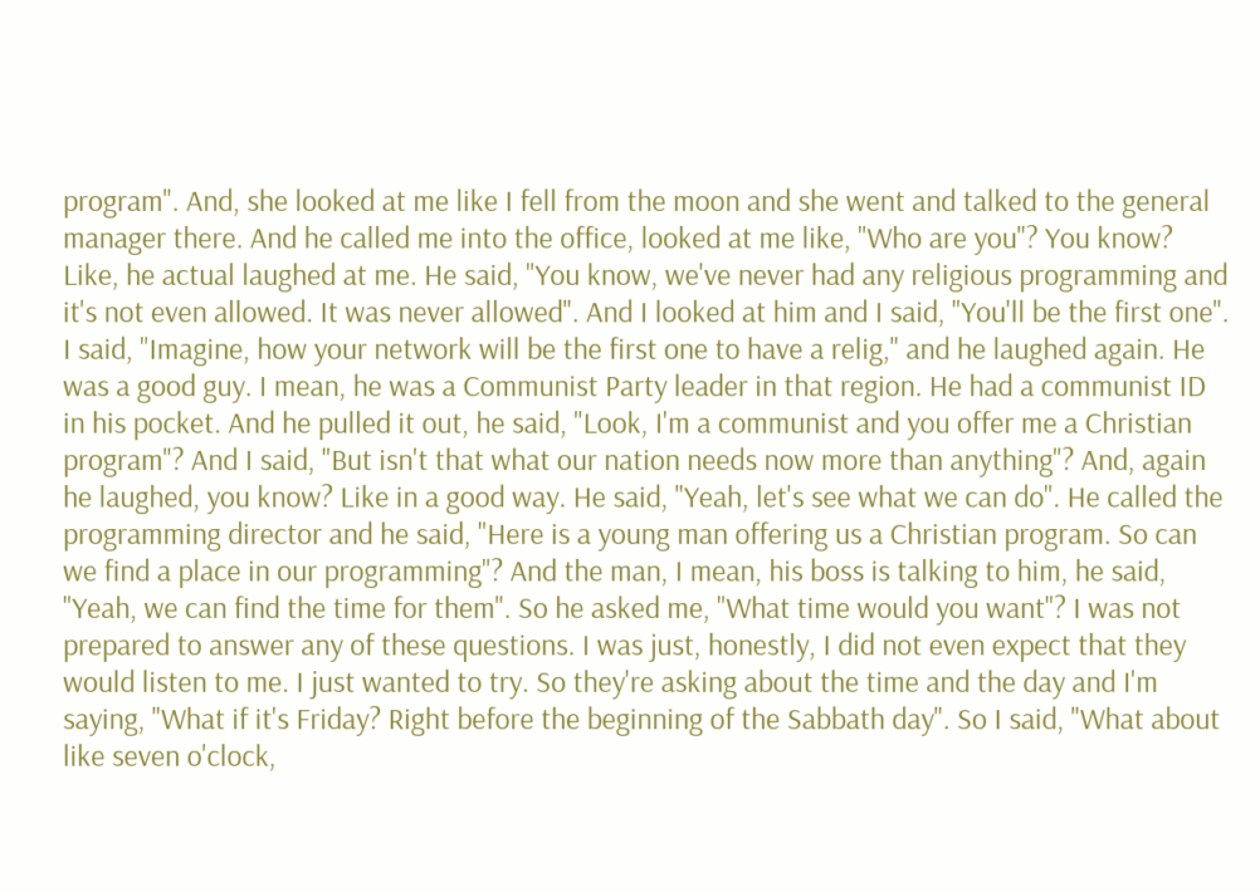program". And, she looked at me like I fell from the moon and she went and talked to the general manager there. And he called me into the office, looked at me like, "Who are you"? You know? Like, he actual laughed at me. He said, "You know, we've never had any religious programming and it's not even allowed. It was never allowed". And I looked at him and I said, "You'll be the first one". I said, "Imagine, how your network will be the first one to have a relig," and he laughed again. He was a good guy. I mean, he was a Communist Party leader in that region. He had a communist ID in his pocket. And he pulled it out, he said, "Look, I'm a communist and you offer me a Christian program"? And I said, "But isn't that what our nation needs now more than anything"? And, again he laughed, you know? Like in a good way. He said, "Yeah, let's see what we can do". He called the programming director and he said, "Here is a young man offering us a Christian program. So can we find a place in our programming"? And the man, I mean, his boss is talking to him, he said, "Yeah, we can find the time for them". So he asked me, "What time would you want"? I was not prepared to answer any of these questions. I was just, honestly, I did not even expect that they would listen to me. I just wanted to try. So they're asking about the time and the day and I'm saying, "What if it's Friday? Right before the beginning of the Sabbath day". So I said, "What about like seven o'clock,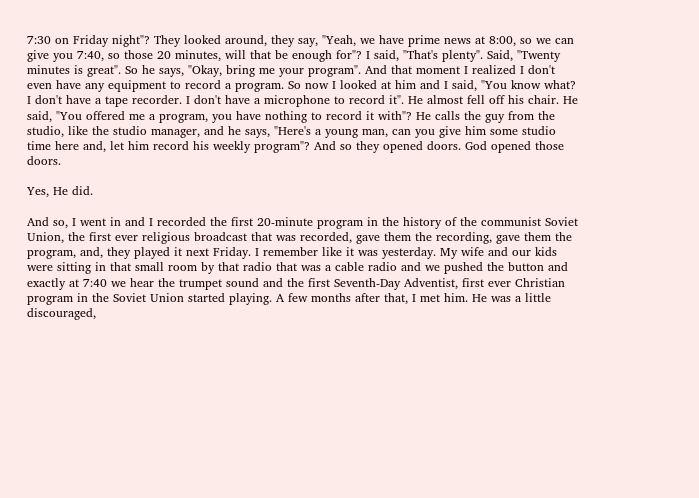7:30 on Friday night"? They looked around, they say, "Yeah, we have prime news at 8:00, so we can give you 7:40, so those 20 minutes, will that be enough for"? I said, "That's plenty". Said, "Twenty minutes is great". So he says, "Okay, bring me your program". And that moment I realized I don't even have any equipment to record a program. So now I looked at him and I said, "You know what? I don't have a tape recorder. I don't have a microphone to record it". He almost fell off his chair. He said, "You offered me a program, you have nothing to record it with"? He calls the guy from the studio, like the studio manager, and he says, "Here's a young man, can you give him some studio time here and, let him record his weekly program"? And so they opened doors. God opened those doors.

Yes, He did.

And so, I went in and I recorded the first 20-minute program in the history of the communist Soviet Union, the first ever religious broadcast that was recorded, gave them the recording, gave them the program, and, they played it next Friday. I remember like it was yesterday. My wife and our kids were sitting in that small room by that radio that was a cable radio and we pushed the button and exactly at 7:40 we hear the trumpet sound and the first Seventh-Day Adventist, first ever Christian program in the Soviet Union started playing. A few months after that, I met him. He was a little discouraged,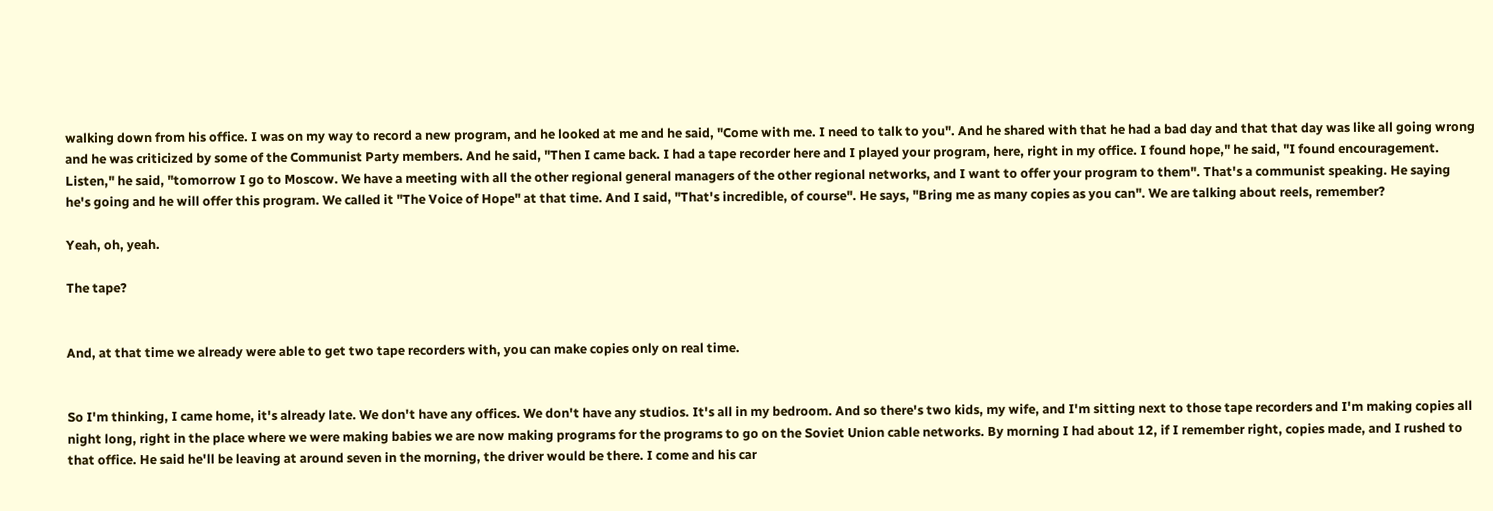walking down from his office. I was on my way to record a new program, and he looked at me and he said, "Come with me. I need to talk to you". And he shared with that he had a bad day and that that day was like all going wrong and he was criticized by some of the Communist Party members. And he said, "Then I came back. I had a tape recorder here and I played your program, here, right in my office. I found hope," he said, "I found encouragement. Listen," he said, "tomorrow I go to Moscow. We have a meeting with all the other regional general managers of the other regional networks, and I want to offer your program to them". That's a communist speaking. He saying he's going and he will offer this program. We called it "The Voice of Hope" at that time. And I said, "That's incredible, of course". He says, "Bring me as many copies as you can". We are talking about reels, remember?

Yeah, oh, yeah.

The tape?


And, at that time we already were able to get two tape recorders with, you can make copies only on real time.


So I'm thinking, I came home, it's already late. We don't have any offices. We don't have any studios. It's all in my bedroom. And so there's two kids, my wife, and I'm sitting next to those tape recorders and I'm making copies all night long, right in the place where we were making babies we are now making programs for the programs to go on the Soviet Union cable networks. By morning I had about 12, if I remember right, copies made, and I rushed to that office. He said he'll be leaving at around seven in the morning, the driver would be there. I come and his car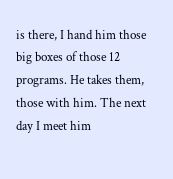is there, I hand him those big boxes of those 12 programs. He takes them, those with him. The next day I meet him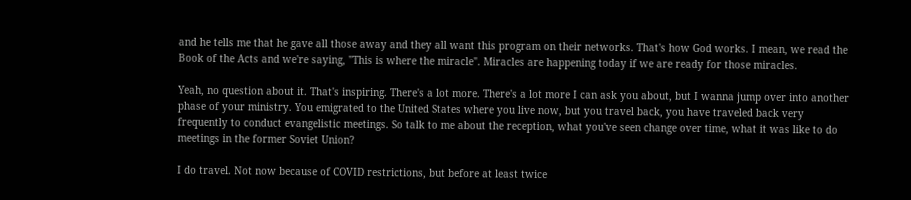and he tells me that he gave all those away and they all want this program on their networks. That's how God works. I mean, we read the Book of the Acts and we're saying, "This is where the miracle". Miracles are happening today if we are ready for those miracles.

Yeah, no question about it. That's inspiring. There's a lot more. There's a lot more I can ask you about, but I wanna jump over into another phase of your ministry. You emigrated to the United States where you live now, but you travel back, you have traveled back very frequently to conduct evangelistic meetings. So talk to me about the reception, what you've seen change over time, what it was like to do meetings in the former Soviet Union?

I do travel. Not now because of COVID restrictions, but before at least twice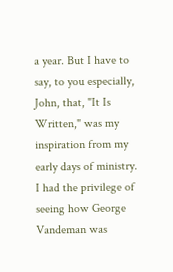a year. But I have to say, to you especially, John, that, "It Is Written," was my inspiration from my early days of ministry. I had the privilege of seeing how George Vandeman was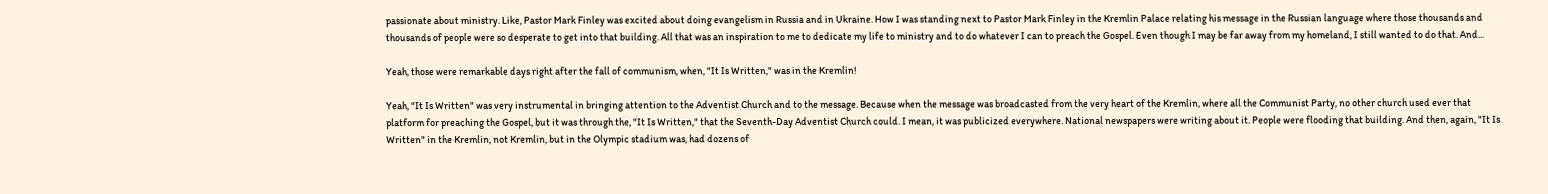passionate about ministry. Like, Pastor Mark Finley was excited about doing evangelism in Russia and in Ukraine. How I was standing next to Pastor Mark Finley in the Kremlin Palace relating his message in the Russian language where those thousands and thousands of people were so desperate to get into that building. All that was an inspiration to me to dedicate my life to ministry and to do whatever I can to preach the Gospel. Even though I may be far away from my homeland, I still wanted to do that. And...

Yeah, those were remarkable days right after the fall of communism, when, "It Is Written," was in the Kremlin!

Yeah, "It Is Written" was very instrumental in bringing attention to the Adventist Church and to the message. Because when the message was broadcasted from the very heart of the Kremlin, where all the Communist Party, no other church used ever that platform for preaching the Gospel, but it was through the, "It Is Written," that the Seventh-Day Adventist Church could. I mean, it was publicized everywhere. National newspapers were writing about it. People were flooding that building. And then, again, "It Is Written" in the Kremlin, not Kremlin, but in the Olympic stadium was, had dozens of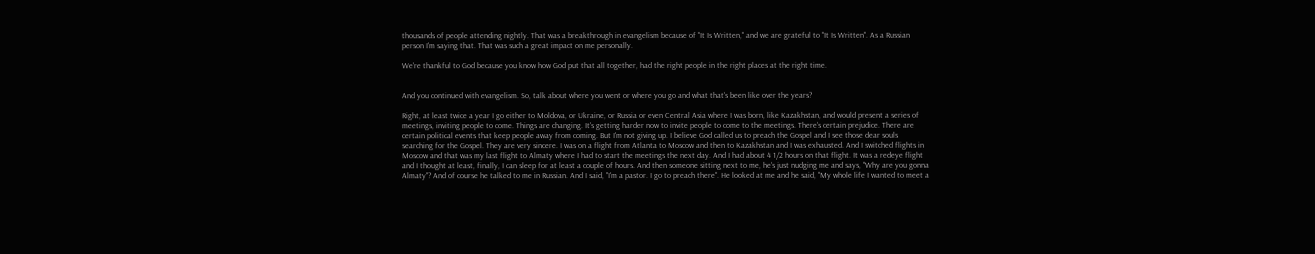thousands of people attending nightly. That was a breakthrough in evangelism because of "It Is Written," and we are grateful to "It Is Written". As a Russian person I'm saying that. That was such a great impact on me personally.

We're thankful to God because you know how God put that all together, had the right people in the right places at the right time.


And you continued with evangelism. So, talk about where you went or where you go and what that's been like over the years?

Right, at least twice a year I go either to Moldova, or Ukraine, or Russia or even Central Asia where I was born, like Kazakhstan, and would present a series of meetings, inviting people to come. Things are changing. It's getting harder now to invite people to come to the meetings. There's certain prejudice. There are certain political events that keep people away from coming. But I'm not giving up. I believe God called us to preach the Gospel and I see those dear souls searching for the Gospel. They are very sincere. I was on a flight from Atlanta to Moscow and then to Kazakhstan and I was exhausted. And I switched flights in Moscow and that was my last flight to Almaty where I had to start the meetings the next day. And I had about 4 1/2 hours on that flight. It was a redeye flight and I thought at least, finally, I can sleep for at least a couple of hours. And then someone sitting next to me, he's just nudging me and says, "Why are you gonna Almaty"? And of course he talked to me in Russian. And I said, "I'm a pastor. I go to preach there". He looked at me and he said, "My whole life I wanted to meet a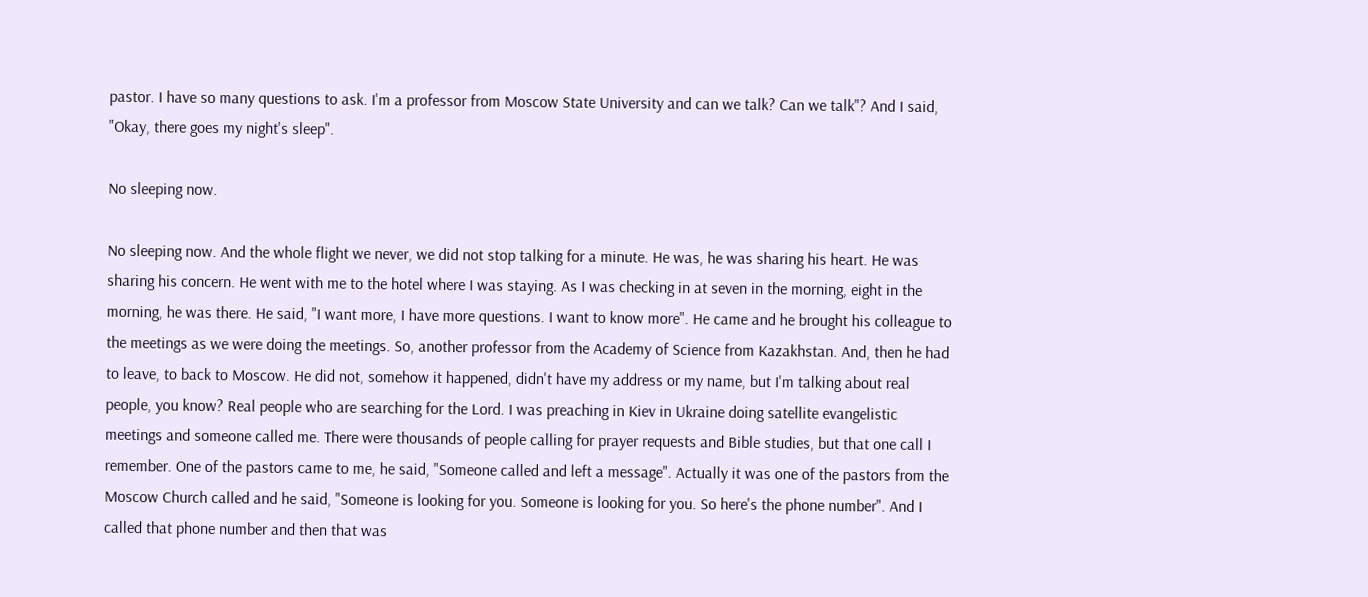pastor. I have so many questions to ask. I'm a professor from Moscow State University and can we talk? Can we talk"? And I said, "Okay, there goes my night's sleep".

No sleeping now.

No sleeping now. And the whole flight we never, we did not stop talking for a minute. He was, he was sharing his heart. He was sharing his concern. He went with me to the hotel where I was staying. As I was checking in at seven in the morning, eight in the morning, he was there. He said, "I want more, I have more questions. I want to know more". He came and he brought his colleague to the meetings as we were doing the meetings. So, another professor from the Academy of Science from Kazakhstan. And, then he had to leave, to back to Moscow. He did not, somehow it happened, didn't have my address or my name, but I'm talking about real people, you know? Real people who are searching for the Lord. I was preaching in Kiev in Ukraine doing satellite evangelistic meetings and someone called me. There were thousands of people calling for prayer requests and Bible studies, but that one call I remember. One of the pastors came to me, he said, "Someone called and left a message". Actually it was one of the pastors from the Moscow Church called and he said, "Someone is looking for you. Someone is looking for you. So here's the phone number". And I called that phone number and then that was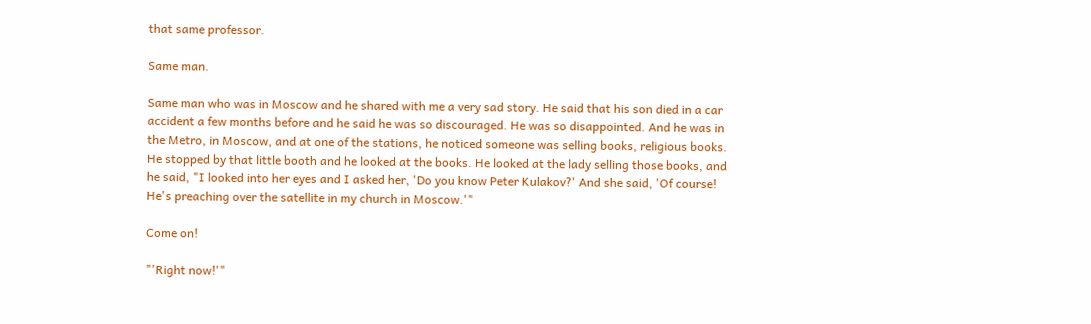that same professor.

Same man.

Same man who was in Moscow and he shared with me a very sad story. He said that his son died in a car accident a few months before and he said he was so discouraged. He was so disappointed. And he was in the Metro, in Moscow, and at one of the stations, he noticed someone was selling books, religious books. He stopped by that little booth and he looked at the books. He looked at the lady selling those books, and he said, "I looked into her eyes and I asked her, 'Do you know Peter Kulakov?' And she said, 'Of course! He's preaching over the satellite in my church in Moscow.'"

Come on!

"'Right now!'"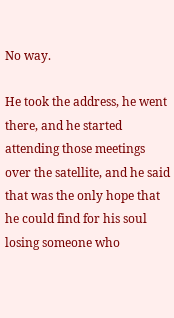No way.

He took the address, he went there, and he started attending those meetings over the satellite, and he said that was the only hope that he could find for his soul losing someone who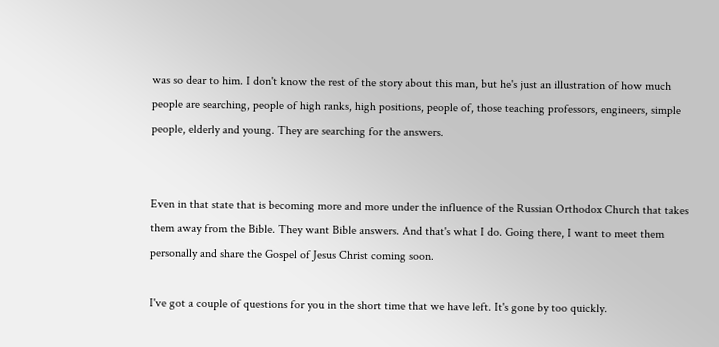was so dear to him. I don't know the rest of the story about this man, but he's just an illustration of how much people are searching, people of high ranks, high positions, people of, those teaching professors, engineers, simple people, elderly and young. They are searching for the answers.


Even in that state that is becoming more and more under the influence of the Russian Orthodox Church that takes them away from the Bible. They want Bible answers. And that's what I do. Going there, I want to meet them personally and share the Gospel of Jesus Christ coming soon.

I've got a couple of questions for you in the short time that we have left. It's gone by too quickly.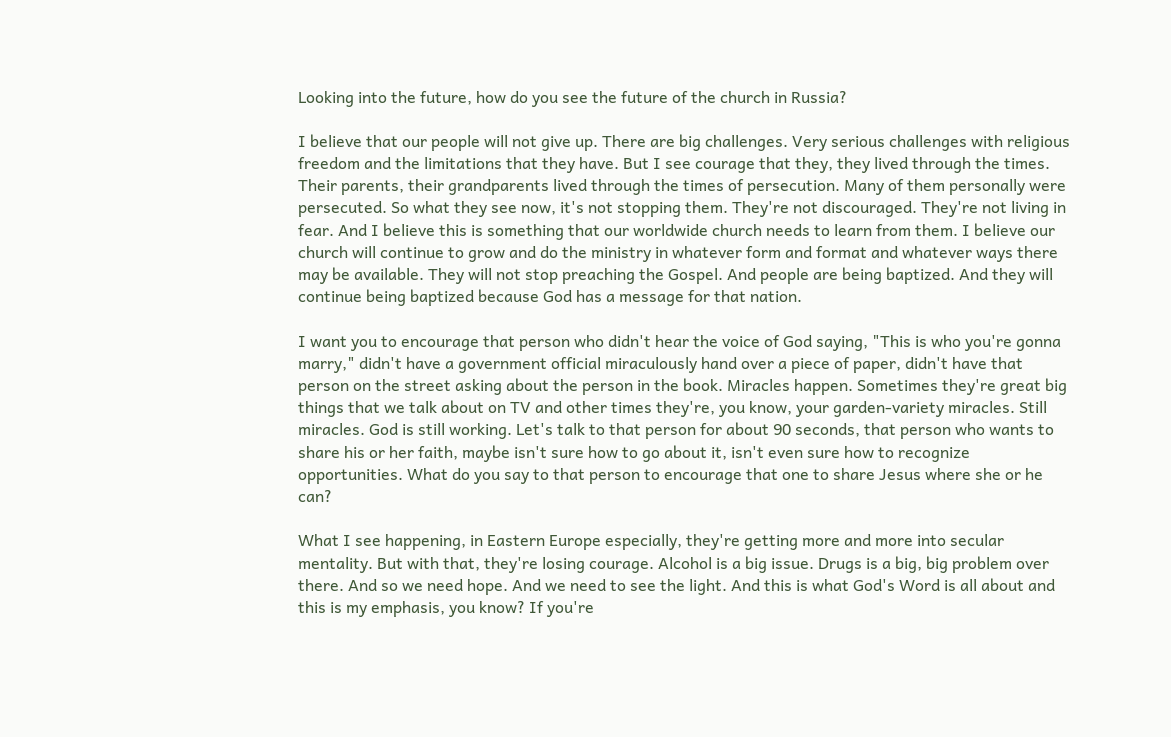Looking into the future, how do you see the future of the church in Russia?

I believe that our people will not give up. There are big challenges. Very serious challenges with religious freedom and the limitations that they have. But I see courage that they, they lived through the times. Their parents, their grandparents lived through the times of persecution. Many of them personally were persecuted. So what they see now, it's not stopping them. They're not discouraged. They're not living in fear. And I believe this is something that our worldwide church needs to learn from them. I believe our church will continue to grow and do the ministry in whatever form and format and whatever ways there may be available. They will not stop preaching the Gospel. And people are being baptized. And they will continue being baptized because God has a message for that nation.

I want you to encourage that person who didn't hear the voice of God saying, "This is who you're gonna marry," didn't have a government official miraculously hand over a piece of paper, didn't have that person on the street asking about the person in the book. Miracles happen. Sometimes they're great big things that we talk about on TV and other times they're, you know, your garden-variety miracles. Still miracles. God is still working. Let's talk to that person for about 90 seconds, that person who wants to share his or her faith, maybe isn't sure how to go about it, isn't even sure how to recognize opportunities. What do you say to that person to encourage that one to share Jesus where she or he can?

What I see happening, in Eastern Europe especially, they're getting more and more into secular mentality. But with that, they're losing courage. Alcohol is a big issue. Drugs is a big, big problem over there. And so we need hope. And we need to see the light. And this is what God's Word is all about and this is my emphasis, you know? If you're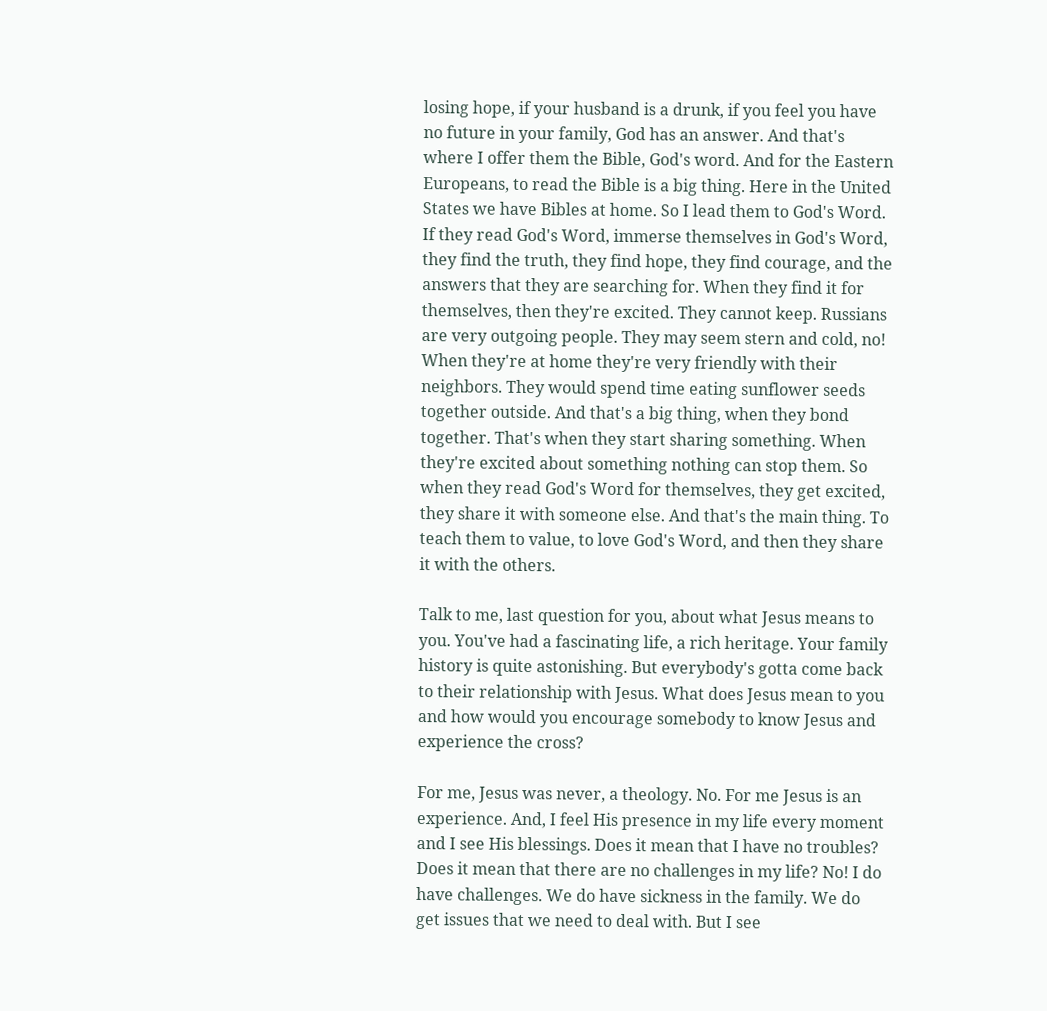losing hope, if your husband is a drunk, if you feel you have no future in your family, God has an answer. And that's where I offer them the Bible, God's word. And for the Eastern Europeans, to read the Bible is a big thing. Here in the United States we have Bibles at home. So I lead them to God's Word. If they read God's Word, immerse themselves in God's Word, they find the truth, they find hope, they find courage, and the answers that they are searching for. When they find it for themselves, then they're excited. They cannot keep. Russians are very outgoing people. They may seem stern and cold, no! When they're at home they're very friendly with their neighbors. They would spend time eating sunflower seeds together outside. And that's a big thing, when they bond together. That's when they start sharing something. When they're excited about something nothing can stop them. So when they read God's Word for themselves, they get excited, they share it with someone else. And that's the main thing. To teach them to value, to love God's Word, and then they share it with the others.

Talk to me, last question for you, about what Jesus means to you. You've had a fascinating life, a rich heritage. Your family history is quite astonishing. But everybody's gotta come back to their relationship with Jesus. What does Jesus mean to you and how would you encourage somebody to know Jesus and experience the cross?

For me, Jesus was never, a theology. No. For me Jesus is an experience. And, I feel His presence in my life every moment and I see His blessings. Does it mean that I have no troubles? Does it mean that there are no challenges in my life? No! I do have challenges. We do have sickness in the family. We do get issues that we need to deal with. But I see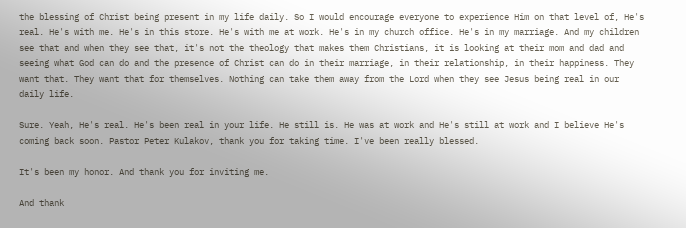the blessing of Christ being present in my life daily. So I would encourage everyone to experience Him on that level of, He's real. He's with me. He's in this store. He's with me at work. He's in my church office. He's in my marriage. And my children see that and when they see that, it's not the theology that makes them Christians, it is looking at their mom and dad and seeing what God can do and the presence of Christ can do in their marriage, in their relationship, in their happiness. They want that. They want that for themselves. Nothing can take them away from the Lord when they see Jesus being real in our daily life.

Sure. Yeah, He's real. He's been real in your life. He still is. He was at work and He's still at work and I believe He's coming back soon. Pastor Peter Kulakov, thank you for taking time. I've been really blessed.

It's been my honor. And thank you for inviting me.

And thank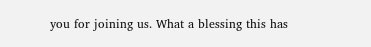you for joining us. What a blessing this has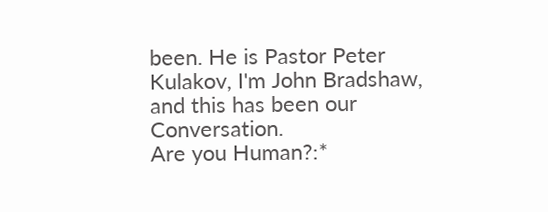been. He is Pastor Peter Kulakov, I'm John Bradshaw, and this has been our Conversation.
Are you Human?:*